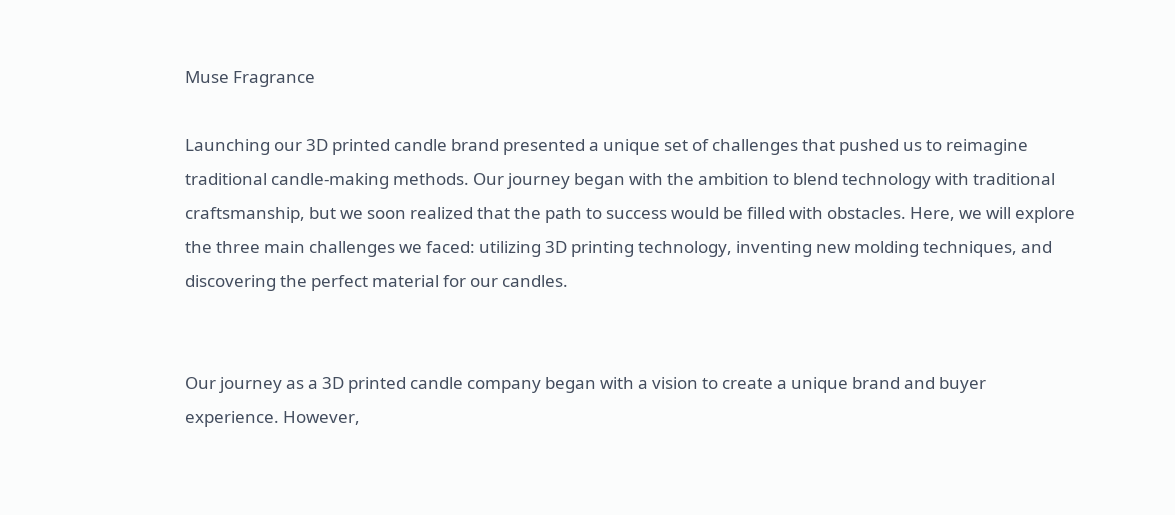Muse Fragrance

Launching our 3D printed candle brand presented a unique set of challenges that pushed us to reimagine traditional candle-making methods. Our journey began with the ambition to blend technology with traditional craftsmanship, but we soon realized that the path to success would be filled with obstacles. Here, we will explore the three main challenges we faced: utilizing 3D printing technology, inventing new molding techniques, and discovering the perfect material for our candles.


Our journey as a 3D printed candle company began with a vision to create a unique brand and buyer experience. However,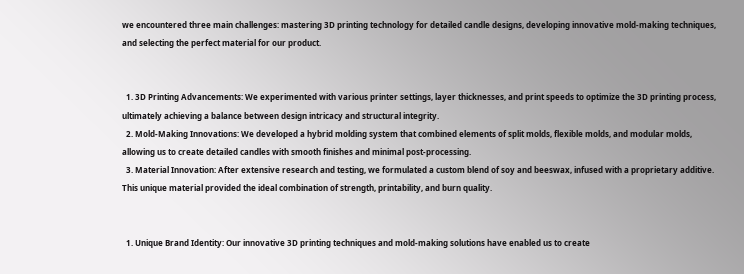we encountered three main challenges: mastering 3D printing technology for detailed candle designs, developing innovative mold-making techniques, and selecting the perfect material for our product.


  1. 3D Printing Advancements: We experimented with various printer settings, layer thicknesses, and print speeds to optimize the 3D printing process, ultimately achieving a balance between design intricacy and structural integrity.
  2. Mold-Making Innovations: We developed a hybrid molding system that combined elements of split molds, flexible molds, and modular molds, allowing us to create detailed candles with smooth finishes and minimal post-processing.
  3. Material Innovation: After extensive research and testing, we formulated a custom blend of soy and beeswax, infused with a proprietary additive. This unique material provided the ideal combination of strength, printability, and burn quality.


  1. Unique Brand Identity: Our innovative 3D printing techniques and mold-making solutions have enabled us to create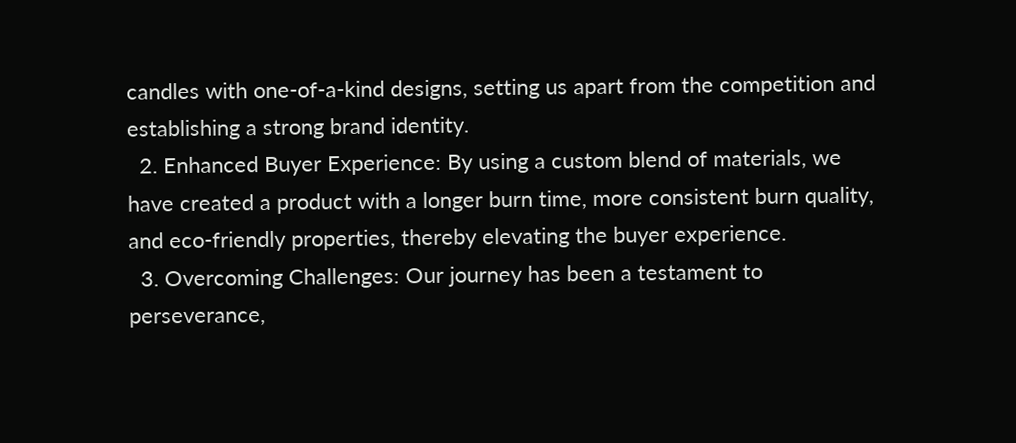candles with one-of-a-kind designs, setting us apart from the competition and establishing a strong brand identity.
  2. Enhanced Buyer Experience: By using a custom blend of materials, we have created a product with a longer burn time, more consistent burn quality, and eco-friendly properties, thereby elevating the buyer experience.
  3. Overcoming Challenges: Our journey has been a testament to perseverance,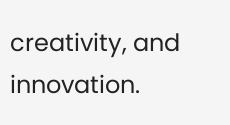creativity, and innovation.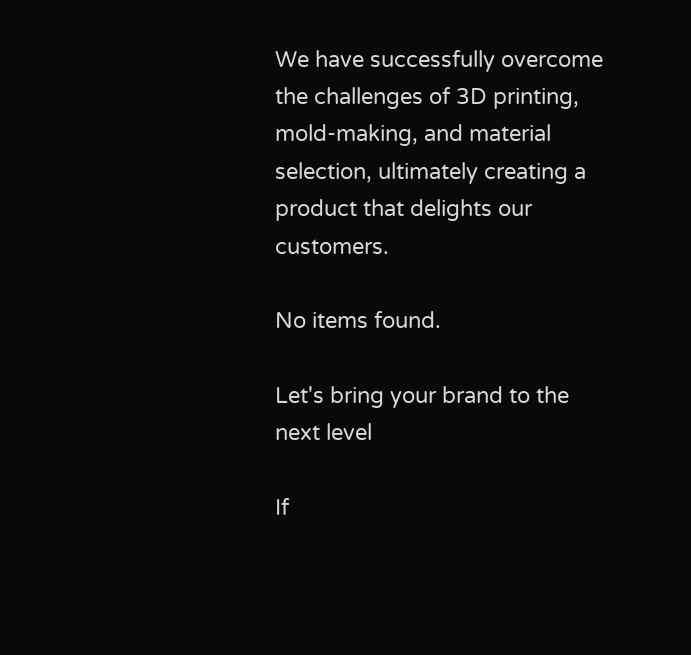We have successfully overcome the challenges of 3D printing, mold-making, and material selection, ultimately creating a product that delights our customers.

No items found.

Let's bring your brand to the next level

If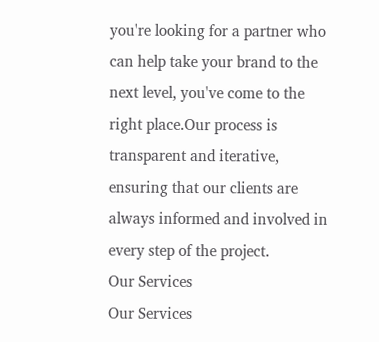you're looking for a partner who can help take your brand to the next level, you've come to the right place.Our process is transparent and iterative, ensuring that our clients are always informed and involved in every step of the project.
Our Services
Our Services